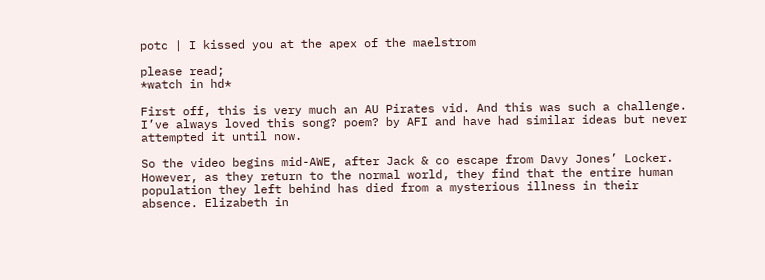potc | I kissed you at the apex of the maelstrom

please read;
*watch in hd*

First off, this is very much an AU Pirates vid. And this was such a challenge. I’ve always loved this song? poem? by AFI and have had similar ideas but never attempted it until now.

So the video begins mid-AWE, after Jack & co escape from Davy Jones’ Locker. However, as they return to the normal world, they find that the entire human population they left behind has died from a mysterious illness in their absence. Elizabeth in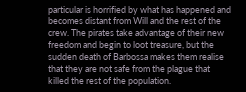particular is horrified by what has happened and becomes distant from Will and the rest of the crew. The pirates take advantage of their new freedom and begin to loot treasure, but the sudden death of Barbossa makes them realise that they are not safe from the plague that killed the rest of the population.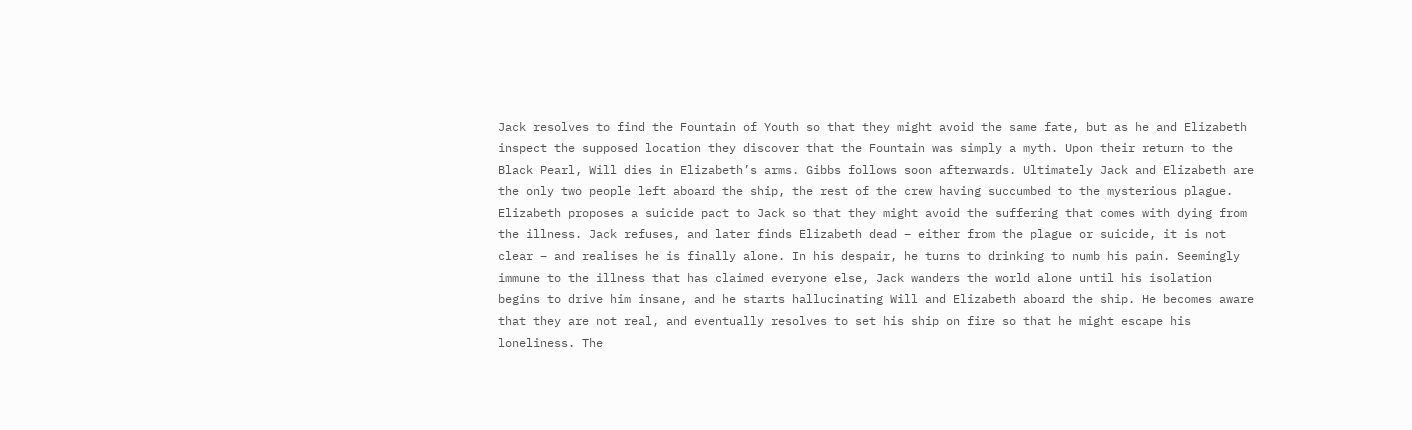Jack resolves to find the Fountain of Youth so that they might avoid the same fate, but as he and Elizabeth inspect the supposed location they discover that the Fountain was simply a myth. Upon their return to the Black Pearl, Will dies in Elizabeth’s arms. Gibbs follows soon afterwards. Ultimately Jack and Elizabeth are the only two people left aboard the ship, the rest of the crew having succumbed to the mysterious plague. Elizabeth proposes a suicide pact to Jack so that they might avoid the suffering that comes with dying from the illness. Jack refuses, and later finds Elizabeth dead – either from the plague or suicide, it is not clear – and realises he is finally alone. In his despair, he turns to drinking to numb his pain. Seemingly immune to the illness that has claimed everyone else, Jack wanders the world alone until his isolation begins to drive him insane, and he starts hallucinating Will and Elizabeth aboard the ship. He becomes aware that they are not real, and eventually resolves to set his ship on fire so that he might escape his loneliness. The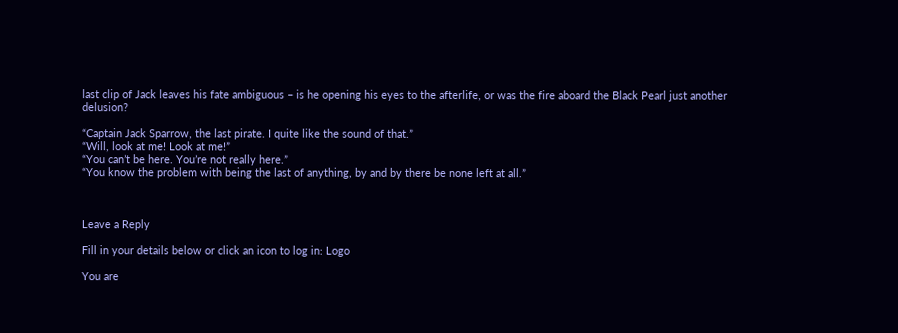last clip of Jack leaves his fate ambiguous – is he opening his eyes to the afterlife, or was the fire aboard the Black Pearl just another delusion?

“Captain Jack Sparrow, the last pirate. I quite like the sound of that.”
“Will, look at me! Look at me!”
“You can’t be here. You’re not really here.”
“You know the problem with being the last of anything, by and by there be none left at all.”



Leave a Reply

Fill in your details below or click an icon to log in: Logo

You are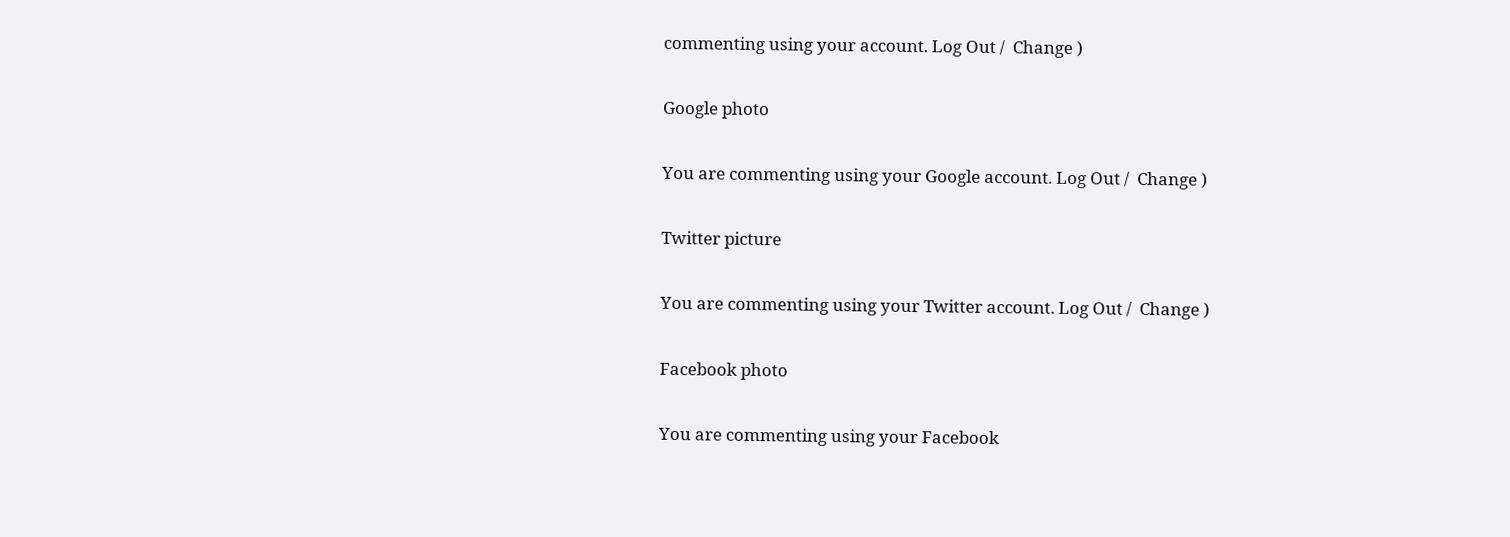commenting using your account. Log Out /  Change )

Google photo

You are commenting using your Google account. Log Out /  Change )

Twitter picture

You are commenting using your Twitter account. Log Out /  Change )

Facebook photo

You are commenting using your Facebook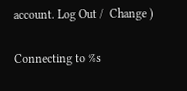account. Log Out /  Change )

Connecting to %s